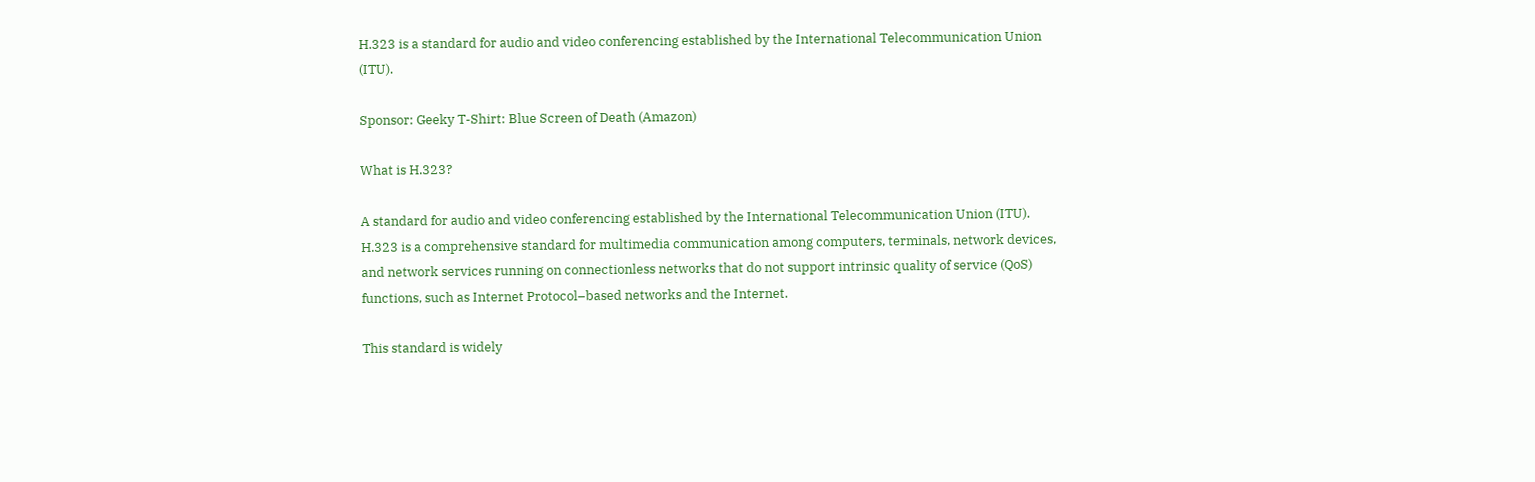H.323 is a standard for audio and video conferencing established by the International Telecommunication Union (ITU).

Sponsor: Geeky T-Shirt: Blue Screen of Death (Amazon)

What is H.323?

A standard for audio and video conferencing established by the International Telecommunication Union (ITU). H.323 is a comprehensive standard for multimedia communication among computers, terminals, network devices, and network services running on connectionless networks that do not support intrinsic quality of service (QoS) functions, such as Internet Protocol–based networks and the Internet.

This standard is widely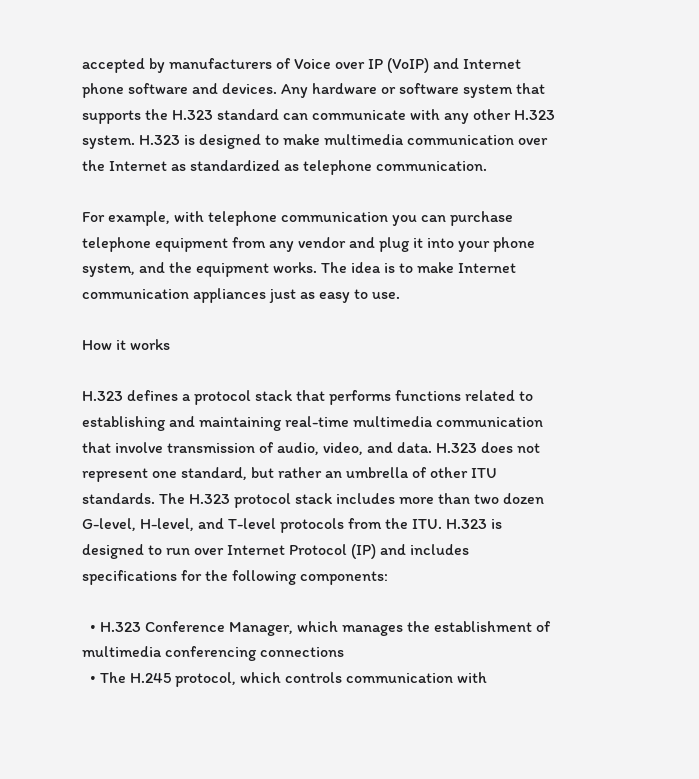accepted by manufacturers of Voice over IP (VoIP) and Internet phone software and devices. Any hardware or software system that supports the H.323 standard can communicate with any other H.323 system. H.323 is designed to make multimedia communication over the Internet as standardized as telephone communication.

For example, with telephone communication you can purchase telephone equipment from any vendor and plug it into your phone system, and the equipment works. The idea is to make Internet communication appliances just as easy to use.

How it works

H.323 defines a protocol stack that performs functions related to establishing and maintaining real-time multimedia communication that involve transmission of audio, video, and data. H.323 does not represent one standard, but rather an umbrella of other ITU standards. The H.323 protocol stack includes more than two dozen G-level, H-level, and T-level protocols from the ITU. H.323 is designed to run over Internet Protocol (IP) and includes specifications for the following components:

  • H.323 Conference Manager, which manages the establishment of multimedia conferencing connections
  • The H.245 protocol, which controls communication with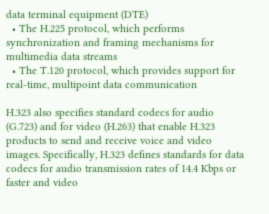data terminal equipment (DTE)
  • The H.225 protocol, which performs synchronization and framing mechanisms for multimedia data streams
  • The T.120 protocol, which provides support for real-time, multipoint data communication

H.323 also specifies standard codecs for audio (G.723) and for video (H.263) that enable H.323 products to send and receive voice and video images. Specifically, H.323 defines standards for data codecs for audio transmission rates of 14.4 Kbps or faster and video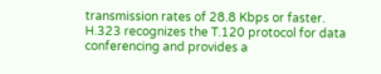transmission rates of 28.8 Kbps or faster. H.323 recognizes the T.120 protocol for data conferencing and provides a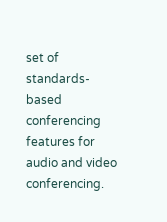set of standards-based conferencing features for audio and video conferencing.